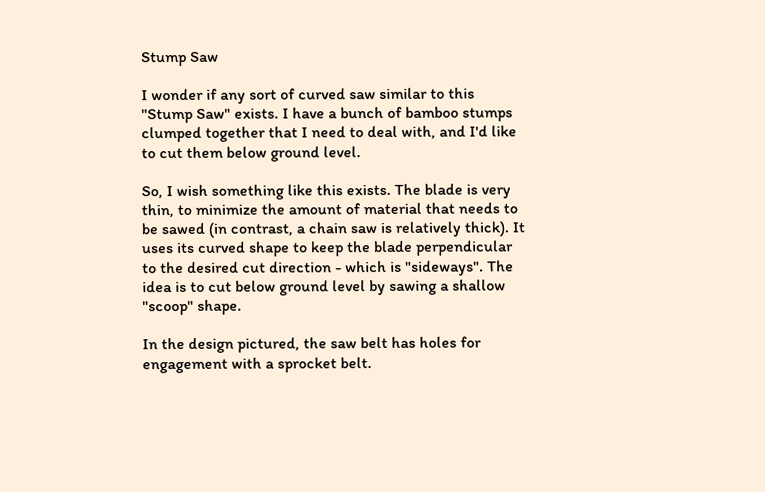Stump Saw

I wonder if any sort of curved saw similar to this "Stump Saw" exists. I have a bunch of bamboo stumps clumped together that I need to deal with, and I'd like to cut them below ground level.

So, I wish something like this exists. The blade is very thin, to minimize the amount of material that needs to be sawed (in contrast, a chain saw is relatively thick). It uses its curved shape to keep the blade perpendicular to the desired cut direction - which is "sideways". The idea is to cut below ground level by sawing a shallow "scoop" shape.

In the design pictured, the saw belt has holes for engagement with a sprocket belt.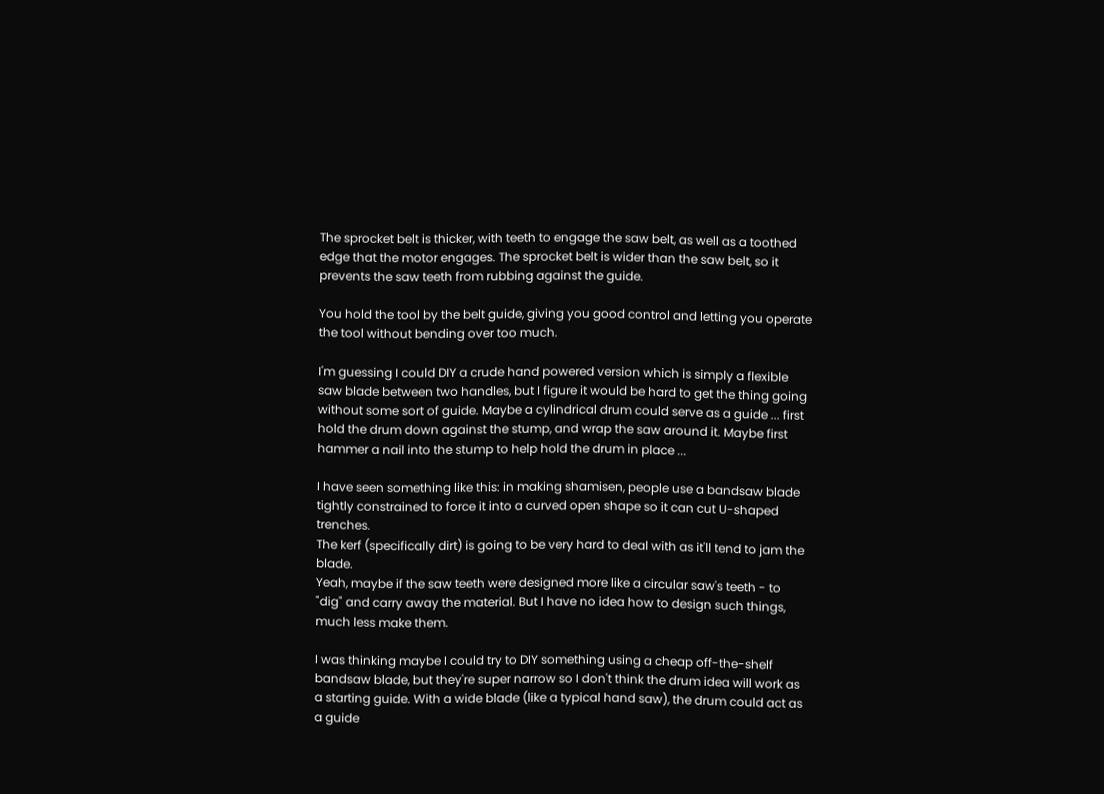The sprocket belt is thicker, with teeth to engage the saw belt, as well as a toothed edge that the motor engages. The sprocket belt is wider than the saw belt, so it prevents the saw teeth from rubbing against the guide.

You hold the tool by the belt guide, giving you good control and letting you operate the tool without bending over too much.

I'm guessing I could DIY a crude hand powered version which is simply a flexible saw blade between two handles, but I figure it would be hard to get the thing going without some sort of guide. Maybe a cylindrical drum could serve as a guide ... first hold the drum down against the stump, and wrap the saw around it. Maybe first hammer a nail into the stump to help hold the drum in place ...

I have seen something like this: in making shamisen, people use a bandsaw blade tightly constrained to force it into a curved open shape so it can cut U-shaped trenches.
The kerf (specifically dirt) is going to be very hard to deal with as it'll tend to jam the blade.
Yeah, maybe if the saw teeth were designed more like a circular saw's teeth - to "dig" and carry away the material. But I have no idea how to design such things, much less make them.

I was thinking maybe I could try to DIY something using a cheap off-the-shelf bandsaw blade, but they're super narrow so I don't think the drum idea will work as a starting guide. With a wide blade (like a typical hand saw), the drum could act as a guide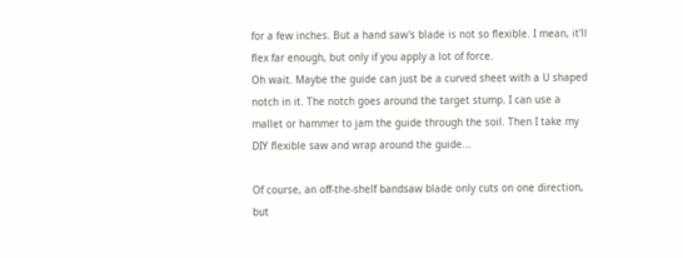for a few inches. But a hand saw's blade is not so flexible. I mean, it'll flex far enough, but only if you apply a lot of force.
Oh wait. Maybe the guide can just be a curved sheet with a U shaped notch in it. The notch goes around the target stump. I can use a mallet or hammer to jam the guide through the soil. Then I take my DIY flexible saw and wrap around the guide...

Of course, an off-the-shelf bandsaw blade only cuts on one direction, but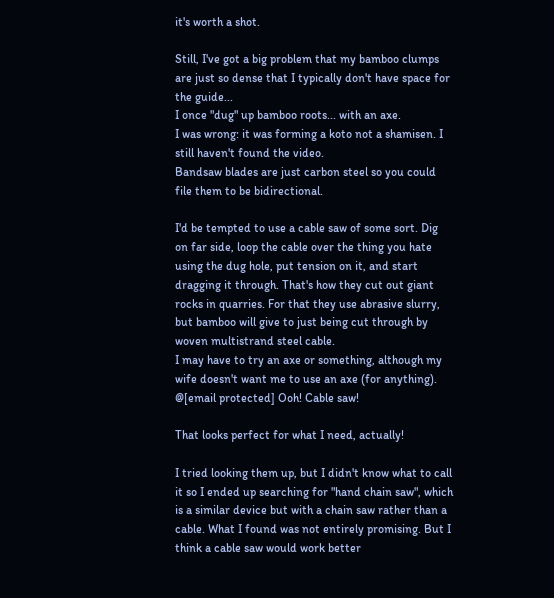it's worth a shot.

Still, I've got a big problem that my bamboo clumps are just so dense that I typically don't have space for the guide...
I once "dug" up bamboo roots... with an axe.
I was wrong: it was forming a koto not a shamisen. I still haven't found the video.
Bandsaw blades are just carbon steel so you could file them to be bidirectional.

I'd be tempted to use a cable saw of some sort. Dig on far side, loop the cable over the thing you hate using the dug hole, put tension on it, and start dragging it through. That's how they cut out giant rocks in quarries. For that they use abrasive slurry, but bamboo will give to just being cut through by woven multistrand steel cable.
I may have to try an axe or something, although my wife doesn't want me to use an axe (for anything).
@[email protected] Ooh! Cable saw!

That looks perfect for what I need, actually!

I tried looking them up, but I didn't know what to call it so I ended up searching for "hand chain saw", which is a similar device but with a chain saw rather than a cable. What I found was not entirely promising. But I think a cable saw would work better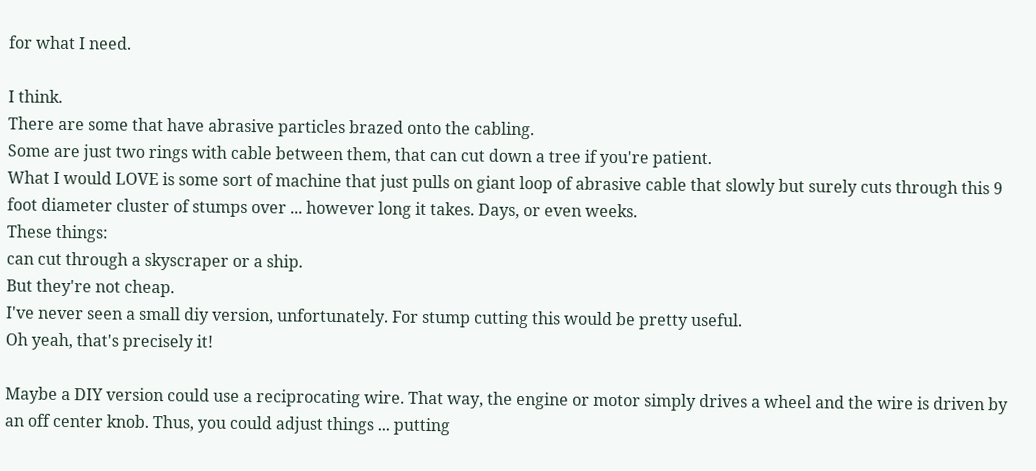for what I need.

I think.
There are some that have abrasive particles brazed onto the cabling.
Some are just two rings with cable between them, that can cut down a tree if you're patient.
What I would LOVE is some sort of machine that just pulls on giant loop of abrasive cable that slowly but surely cuts through this 9 foot diameter cluster of stumps over ... however long it takes. Days, or even weeks.
These things:
can cut through a skyscraper or a ship.
But they're not cheap.
I've never seen a small diy version, unfortunately. For stump cutting this would be pretty useful.
Oh yeah, that's precisely it!

Maybe a DIY version could use a reciprocating wire. That way, the engine or motor simply drives a wheel and the wire is driven by an off center knob. Thus, you could adjust things ... putting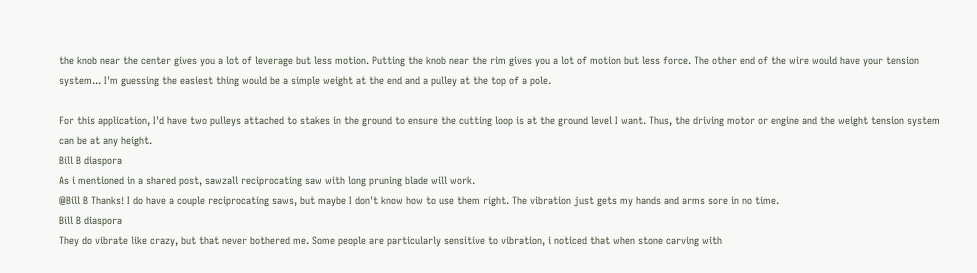the knob near the center gives you a lot of leverage but less motion. Putting the knob near the rim gives you a lot of motion but less force. The other end of the wire would have your tension system... I'm guessing the easiest thing would be a simple weight at the end and a pulley at the top of a pole.

For this application, I'd have two pulleys attached to stakes in the ground to ensure the cutting loop is at the ground level I want. Thus, the driving motor or engine and the weight tension system can be at any height.
Bill B diaspora
As i mentioned in a shared post, sawzall reciprocating saw with long pruning blade will work.
@Bill B Thanks! I do have a couple reciprocating saws, but maybe I don't know how to use them right. The vibration just gets my hands and arms sore in no time.
Bill B diaspora
They do vibrate like crazy, but that never bothered me. Some people are particularly sensitive to vibration, i noticed that when stone carving with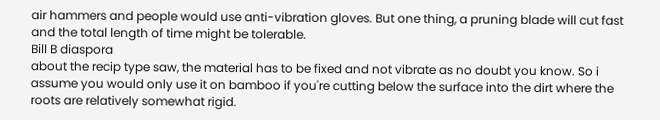air hammers and people would use anti-vibration gloves. But one thing, a pruning blade will cut fast and the total length of time might be tolerable.
Bill B diaspora
about the recip type saw, the material has to be fixed and not vibrate as no doubt you know. So i assume you would only use it on bamboo if you're cutting below the surface into the dirt where the roots are relatively somewhat rigid.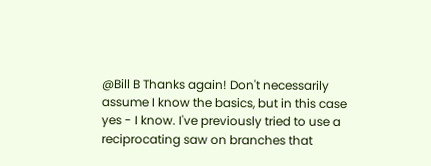@Bill B Thanks again! Don't necessarily assume I know the basics, but in this case yes - I know. I've previously tried to use a reciprocating saw on branches that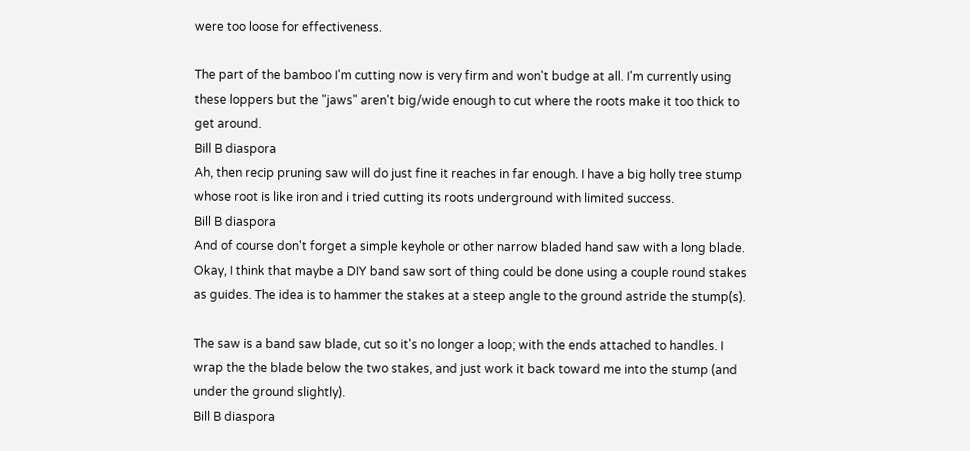were too loose for effectiveness.

The part of the bamboo I'm cutting now is very firm and won't budge at all. I'm currently using these loppers but the "jaws" aren't big/wide enough to cut where the roots make it too thick to get around.
Bill B diaspora
Ah, then recip pruning saw will do just fine it reaches in far enough. I have a big holly tree stump whose root is like iron and i tried cutting its roots underground with limited success.
Bill B diaspora
And of course don't forget a simple keyhole or other narrow bladed hand saw with a long blade.
Okay, I think that maybe a DIY band saw sort of thing could be done using a couple round stakes as guides. The idea is to hammer the stakes at a steep angle to the ground astride the stump(s).

The saw is a band saw blade, cut so it's no longer a loop; with the ends attached to handles. I wrap the the blade below the two stakes, and just work it back toward me into the stump (and under the ground slightly).
Bill B diaspora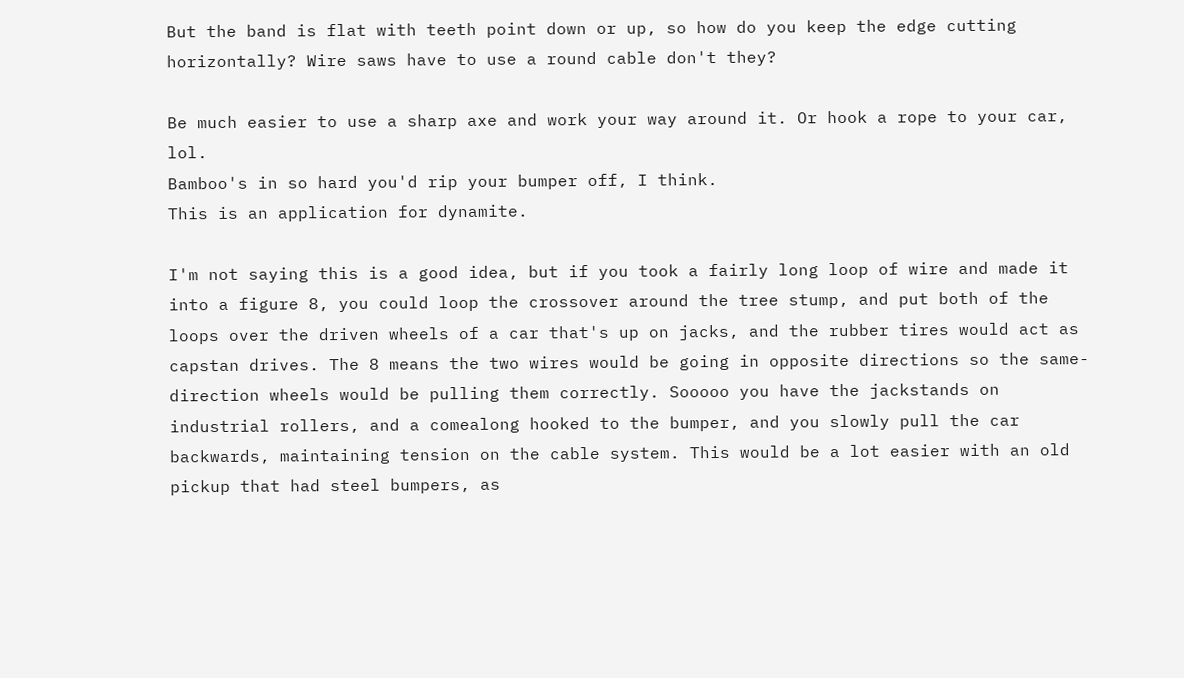But the band is flat with teeth point down or up, so how do you keep the edge cutting horizontally? Wire saws have to use a round cable don't they?

Be much easier to use a sharp axe and work your way around it. Or hook a rope to your car, lol.
Bamboo's in so hard you'd rip your bumper off, I think.
This is an application for dynamite.

I'm not saying this is a good idea, but if you took a fairly long loop of wire and made it into a figure 8, you could loop the crossover around the tree stump, and put both of the loops over the driven wheels of a car that's up on jacks, and the rubber tires would act as capstan drives. The 8 means the two wires would be going in opposite directions so the same-direction wheels would be pulling them correctly. Sooooo you have the jackstands on industrial rollers, and a comealong hooked to the bumper, and you slowly pull the car backwards, maintaining tension on the cable system. This would be a lot easier with an old pickup that had steel bumpers, as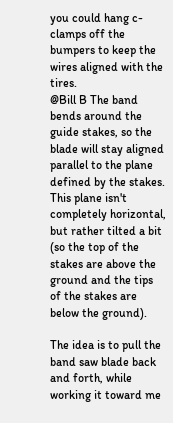you could hang c-clamps off the bumpers to keep the wires aligned with the tires.
@Bill B The band bends around the guide stakes, so the blade will stay aligned parallel to the plane defined by the stakes. This plane isn't completely horizontal, but rather tilted a bit (so the top of the stakes are above the ground and the tips of the stakes are below the ground).

The idea is to pull the band saw blade back and forth, while working it toward me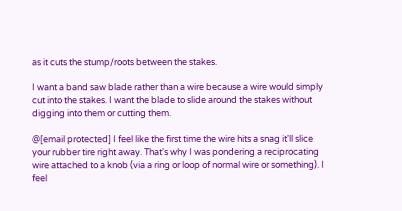as it cuts the stump/roots between the stakes.

I want a band saw blade rather than a wire because a wire would simply cut into the stakes. I want the blade to slide around the stakes without digging into them or cutting them.

@[email protected] I feel like the first time the wire hits a snag it'll slice your rubber tire right away. That's why I was pondering a reciprocating wire attached to a knob (via a ring or loop of normal wire or something). I feel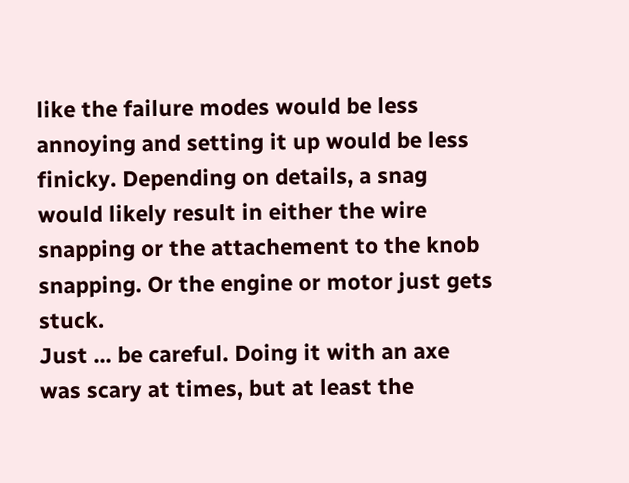like the failure modes would be less annoying and setting it up would be less finicky. Depending on details, a snag would likely result in either the wire snapping or the attachement to the knob snapping. Or the engine or motor just gets stuck.
Just ... be careful. Doing it with an axe was scary at times, but at least the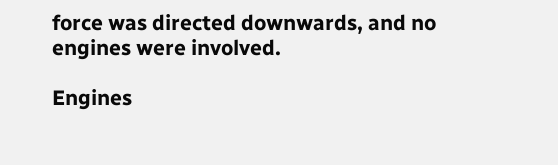force was directed downwards, and no engines were involved.

Engines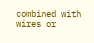combined with wires or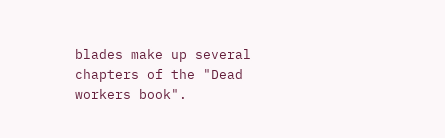blades make up several chapters of the "Dead workers book".